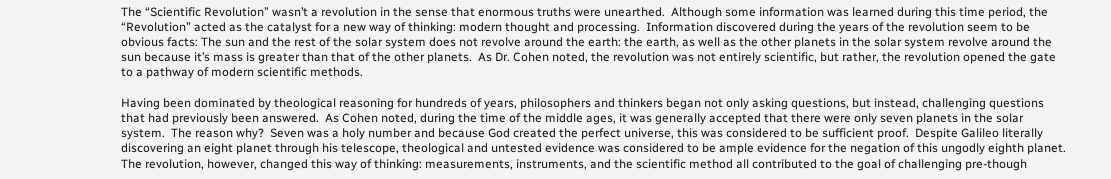The “Scientific Revolution” wasn’t a revolution in the sense that enormous truths were unearthed.  Although some information was learned during this time period, the “Revolution” acted as the catalyst for a new way of thinking: modern thought and processing.  Information discovered during the years of the revolution seem to be obvious facts: The sun and the rest of the solar system does not revolve around the earth: the earth, as well as the other planets in the solar system revolve around the sun because it’s mass is greater than that of the other planets.  As Dr. Cohen noted, the revolution was not entirely scientific, but rather, the revolution opened the gate to a pathway of modern scientific methods.

Having been dominated by theological reasoning for hundreds of years, philosophers and thinkers began not only asking questions, but instead, challenging questions that had previously been answered.  As Cohen noted, during the time of the middle ages, it was generally accepted that there were only seven planets in the solar system.  The reason why?  Seven was a holy number and because God created the perfect universe, this was considered to be sufficient proof.  Despite Galileo literally discovering an eight planet through his telescope, theological and untested evidence was considered to be ample evidence for the negation of this ungodly eighth planet.  The revolution, however, changed this way of thinking: measurements, instruments, and the scientific method all contributed to the goal of challenging pre-though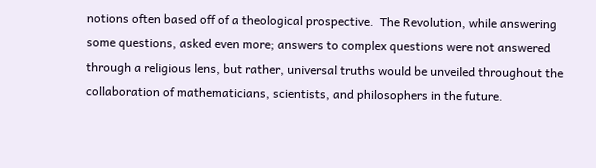notions often based off of a theological prospective.  The Revolution, while answering some questions, asked even more; answers to complex questions were not answered through a religious lens, but rather, universal truths would be unveiled throughout the collaboration of mathematicians, scientists, and philosophers in the future.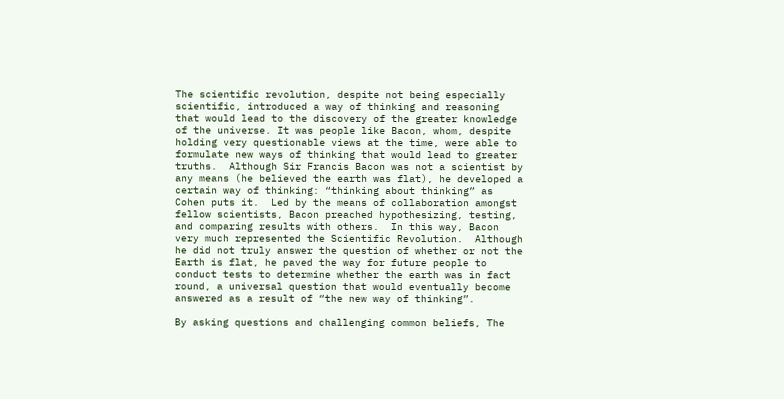The scientific revolution, despite not being especially scientific, introduced a way of thinking and reasoning that would lead to the discovery of the greater knowledge of the universe. It was people like Bacon, whom, despite holding very questionable views at the time, were able to formulate new ways of thinking that would lead to greater truths.  Although Sir Francis Bacon was not a scientist by any means (he believed the earth was flat), he developed a certain way of thinking: “thinking about thinking” as Cohen puts it.  Led by the means of collaboration amongst fellow scientists, Bacon preached hypothesizing, testing, and comparing results with others.  In this way, Bacon very much represented the Scientific Revolution.  Although he did not truly answer the question of whether or not the Earth is flat, he paved the way for future people to conduct tests to determine whether the earth was in fact round, a universal question that would eventually become answered as a result of “the new way of thinking”.

By asking questions and challenging common beliefs, The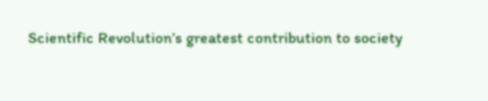Scientific Revolution’s greatest contribution to society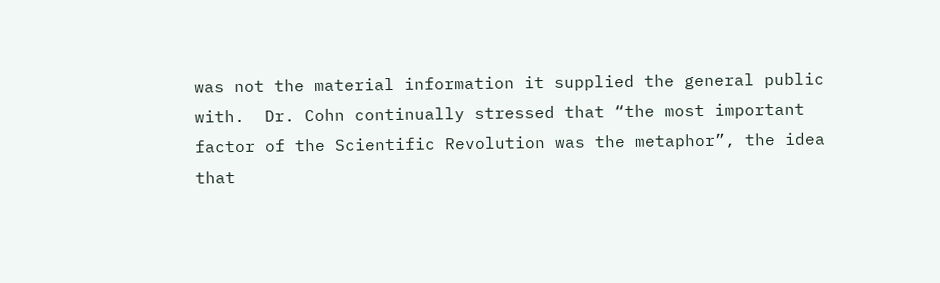was not the material information it supplied the general public with.  Dr. Cohn continually stressed that “the most important factor of the Scientific Revolution was the metaphor”, the idea that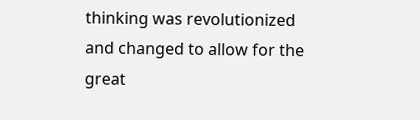thinking was revolutionized and changed to allow for the great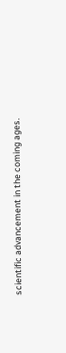scientific advancement in the coming ages.